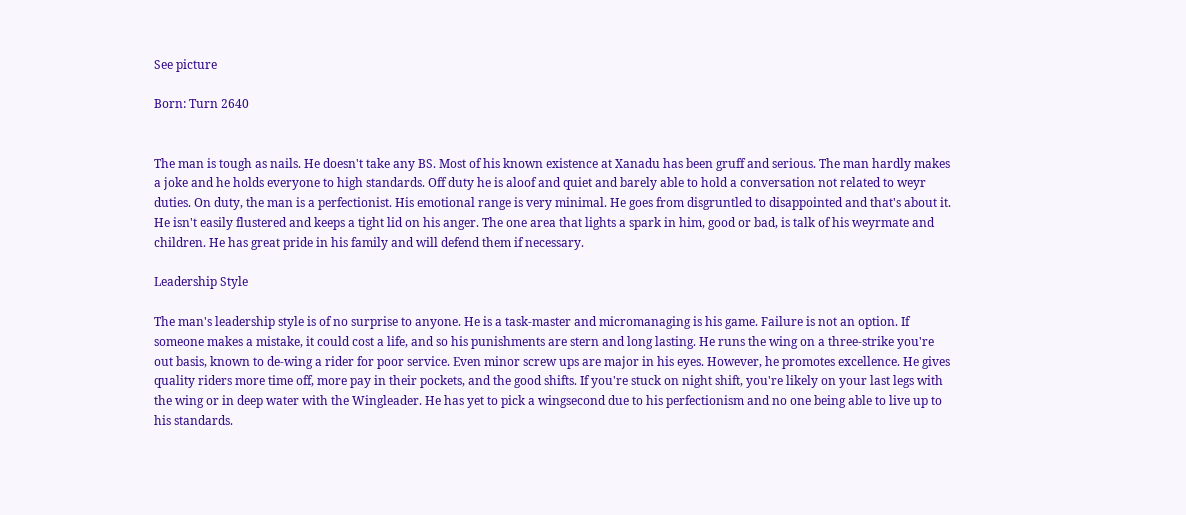See picture

Born: Turn 2640


The man is tough as nails. He doesn't take any BS. Most of his known existence at Xanadu has been gruff and serious. The man hardly makes a joke and he holds everyone to high standards. Off duty he is aloof and quiet and barely able to hold a conversation not related to weyr duties. On duty, the man is a perfectionist. His emotional range is very minimal. He goes from disgruntled to disappointed and that's about it. He isn't easily flustered and keeps a tight lid on his anger. The one area that lights a spark in him, good or bad, is talk of his weyrmate and children. He has great pride in his family and will defend them if necessary.

Leadership Style

The man's leadership style is of no surprise to anyone. He is a task-master and micromanaging is his game. Failure is not an option. If someone makes a mistake, it could cost a life, and so his punishments are stern and long lasting. He runs the wing on a three-strike you're out basis, known to de-wing a rider for poor service. Even minor screw ups are major in his eyes. However, he promotes excellence. He gives quality riders more time off, more pay in their pockets, and the good shifts. If you're stuck on night shift, you're likely on your last legs with the wing or in deep water with the Wingleader. He has yet to pick a wingsecond due to his perfectionism and no one being able to live up to his standards.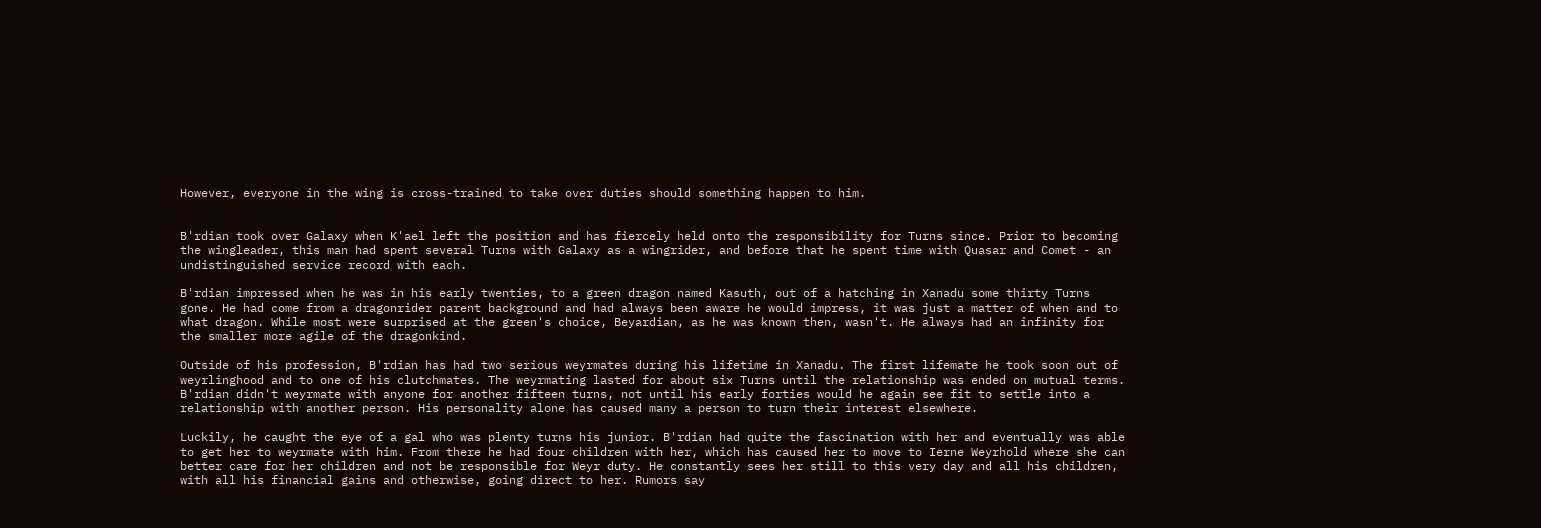However, everyone in the wing is cross-trained to take over duties should something happen to him.


B'rdian took over Galaxy when K'ael left the position and has fiercely held onto the responsibility for Turns since. Prior to becoming the wingleader, this man had spent several Turns with Galaxy as a wingrider, and before that he spent time with Quasar and Comet - an undistinguished service record with each.

B'rdian impressed when he was in his early twenties, to a green dragon named Kasuth, out of a hatching in Xanadu some thirty Turns gone. He had come from a dragonrider parent background and had always been aware he would impress, it was just a matter of when and to what dragon. While most were surprised at the green's choice, Beyardian, as he was known then, wasn't. He always had an infinity for the smaller more agile of the dragonkind.

Outside of his profession, B'rdian has had two serious weyrmates during his lifetime in Xanadu. The first lifemate he took soon out of weyrlinghood and to one of his clutchmates. The weyrmating lasted for about six Turns until the relationship was ended on mutual terms. B'rdian didn't weyrmate with anyone for another fifteen turns, not until his early forties would he again see fit to settle into a relationship with another person. His personality alone has caused many a person to turn their interest elsewhere.

Luckily, he caught the eye of a gal who was plenty turns his junior. B'rdian had quite the fascination with her and eventually was able to get her to weyrmate with him. From there he had four children with her, which has caused her to move to Ierne Weyrhold where she can better care for her children and not be responsible for Weyr duty. He constantly sees her still to this very day and all his children, with all his financial gains and otherwise, going direct to her. Rumors say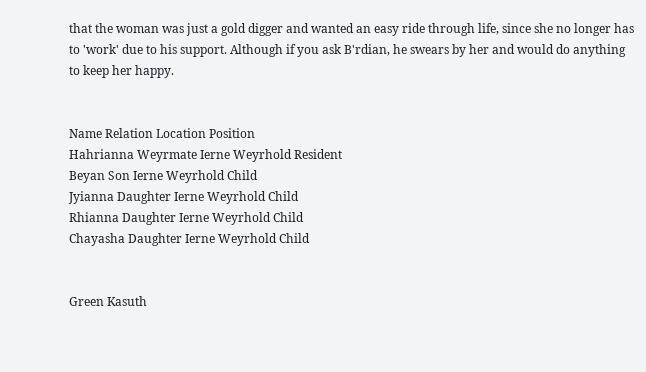that the woman was just a gold digger and wanted an easy ride through life, since she no longer has to 'work' due to his support. Although if you ask B'rdian, he swears by her and would do anything to keep her happy.


Name Relation Location Position
Hahrianna Weyrmate Ierne Weyrhold Resident
Beyan Son Ierne Weyrhold Child
Jyianna Daughter Ierne Weyrhold Child
Rhianna Daughter Ierne Weyrhold Child
Chayasha Daughter Ierne Weyrhold Child


Green Kasuth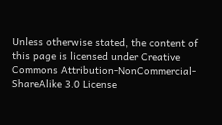Unless otherwise stated, the content of this page is licensed under Creative Commons Attribution-NonCommercial-ShareAlike 3.0 License